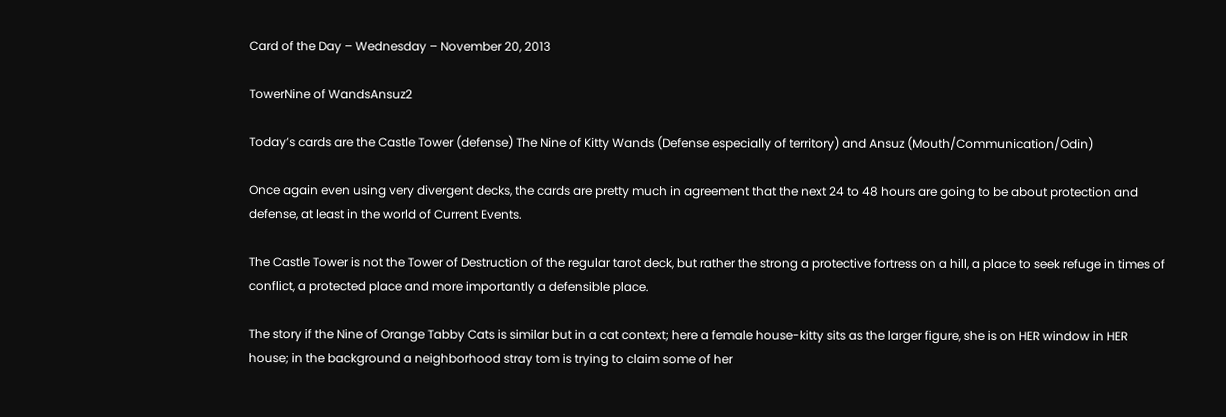Card of the Day – Wednesday – November 20, 2013

TowerNine of WandsAnsuz2

Today’s cards are the Castle Tower (defense) The Nine of Kitty Wands (Defense especially of territory) and Ansuz (Mouth/Communication/Odin)

Once again even using very divergent decks, the cards are pretty much in agreement that the next 24 to 48 hours are going to be about protection and defense, at least in the world of Current Events.

The Castle Tower is not the Tower of Destruction of the regular tarot deck, but rather the strong a protective fortress on a hill, a place to seek refuge in times of conflict, a protected place and more importantly a defensible place.

The story if the Nine of Orange Tabby Cats is similar but in a cat context; here a female house-kitty sits as the larger figure, she is on HER window in HER house; in the background a neighborhood stray tom is trying to claim some of her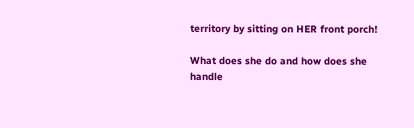territory by sitting on HER front porch!

What does she do and how does she handle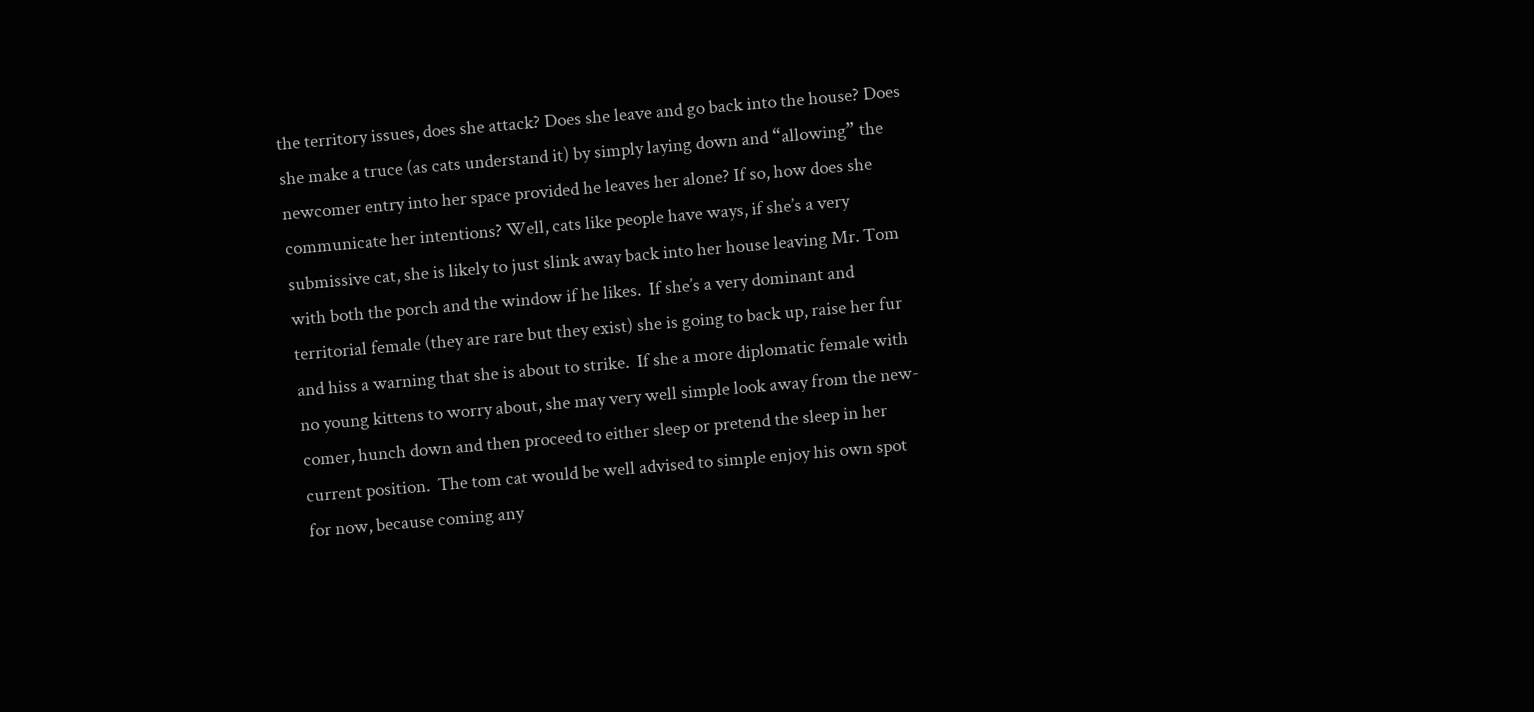the territory issues, does she attack? Does she leave and go back into the house? Does she make a truce (as cats understand it) by simply laying down and “allowing” the newcomer entry into her space provided he leaves her alone? If so, how does she communicate her intentions? Well, cats like people have ways, if she’s a very submissive cat, she is likely to just slink away back into her house leaving Mr. Tom with both the porch and the window if he likes.  If she’s a very dominant and territorial female (they are rare but they exist) she is going to back up, raise her fur and hiss a warning that she is about to strike.  If she a more diplomatic female with no young kittens to worry about, she may very well simple look away from the new-comer, hunch down and then proceed to either sleep or pretend the sleep in her current position.  The tom cat would be well advised to simple enjoy his own spot for now, because coming any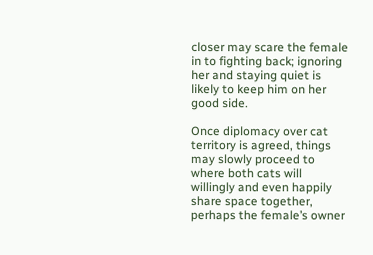closer may scare the female in to fighting back; ignoring her and staying quiet is likely to keep him on her good side.

Once diplomacy over cat territory is agreed, things may slowly proceed to where both cats will willingly and even happily share space together, perhaps the female’s owner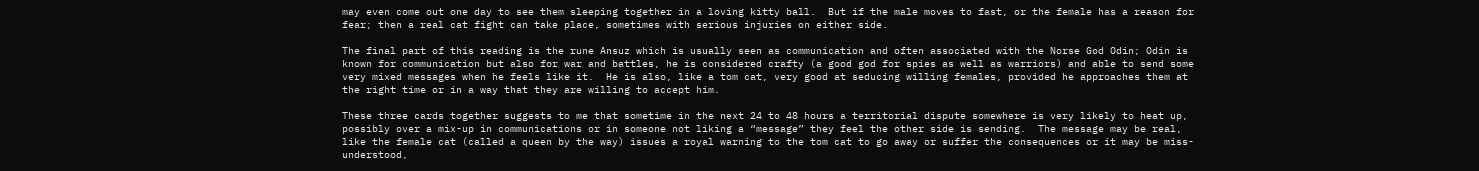may even come out one day to see them sleeping together in a loving kitty ball.  But if the male moves to fast, or the female has a reason for fear; then a real cat fight can take place, sometimes with serious injuries on either side.

The final part of this reading is the rune Ansuz which is usually seen as communication and often associated with the Norse God Odin; Odin is known for communication but also for war and battles, he is considered crafty (a good god for spies as well as warriors) and able to send some very mixed messages when he feels like it.  He is also, like a tom cat, very good at seducing willing females, provided he approaches them at the right time or in a way that they are willing to accept him.

These three cards together suggests to me that sometime in the next 24 to 48 hours a territorial dispute somewhere is very likely to heat up, possibly over a mix-up in communications or in someone not liking a “message” they feel the other side is sending.  The message may be real, like the female cat (called a queen by the way) issues a royal warning to the tom cat to go away or suffer the consequences or it may be miss-understood,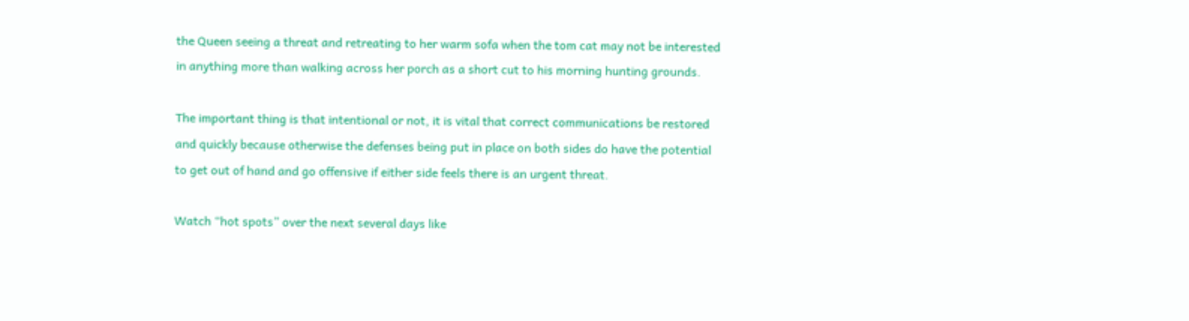the Queen seeing a threat and retreating to her warm sofa when the tom cat may not be interested in anything more than walking across her porch as a short cut to his morning hunting grounds.

The important thing is that intentional or not, it is vital that correct communications be restored and quickly because otherwise the defenses being put in place on both sides do have the potential to get out of hand and go offensive if either side feels there is an urgent threat.

Watch “hot spots” over the next several days like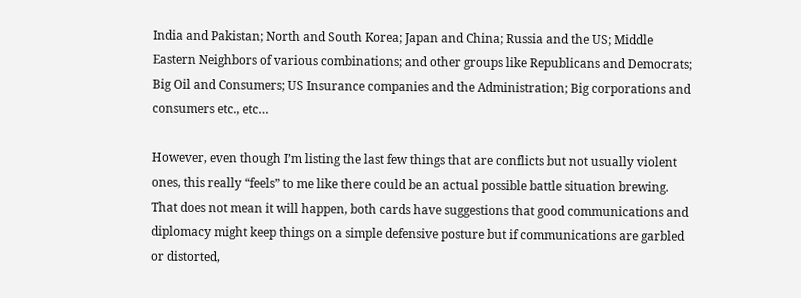India and Pakistan; North and South Korea; Japan and China; Russia and the US; Middle Eastern Neighbors of various combinations; and other groups like Republicans and Democrats; Big Oil and Consumers; US Insurance companies and the Administration; Big corporations and consumers etc., etc…

However, even though I’m listing the last few things that are conflicts but not usually violent ones, this really “feels” to me like there could be an actual possible battle situation brewing.  That does not mean it will happen, both cards have suggestions that good communications and diplomacy might keep things on a simple defensive posture but if communications are garbled or distorted,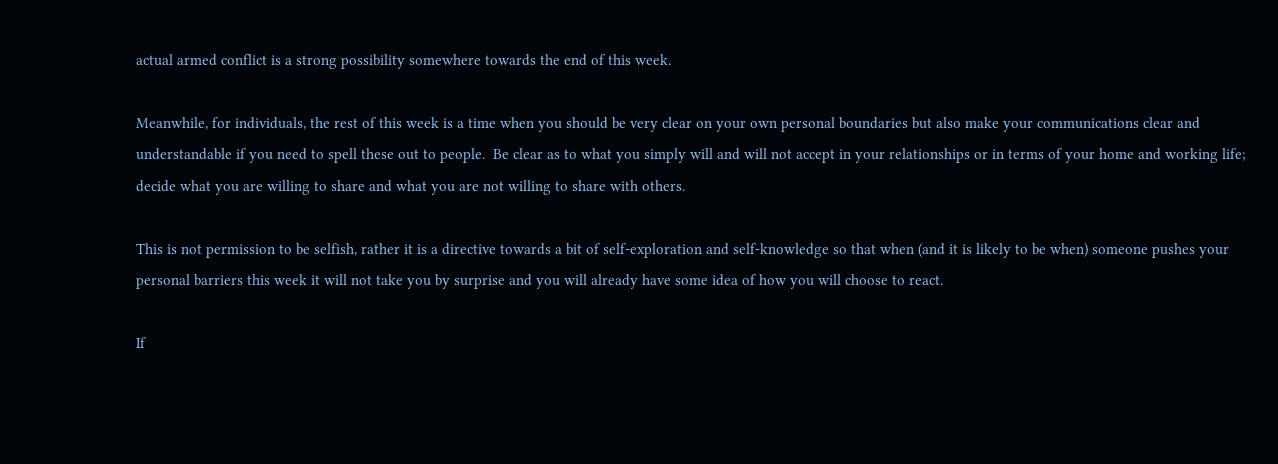actual armed conflict is a strong possibility somewhere towards the end of this week.

Meanwhile, for individuals, the rest of this week is a time when you should be very clear on your own personal boundaries but also make your communications clear and understandable if you need to spell these out to people.  Be clear as to what you simply will and will not accept in your relationships or in terms of your home and working life; decide what you are willing to share and what you are not willing to share with others.

This is not permission to be selfish, rather it is a directive towards a bit of self-exploration and self-knowledge so that when (and it is likely to be when) someone pushes your personal barriers this week it will not take you by surprise and you will already have some idea of how you will choose to react.

If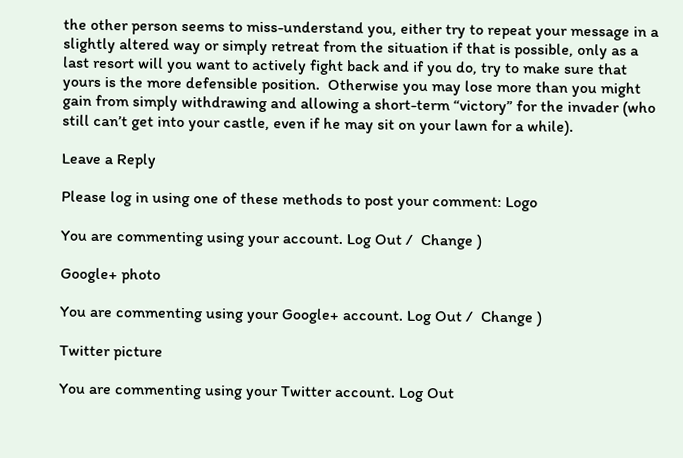the other person seems to miss-understand you, either try to repeat your message in a slightly altered way or simply retreat from the situation if that is possible, only as a last resort will you want to actively fight back and if you do, try to make sure that yours is the more defensible position.  Otherwise you may lose more than you might gain from simply withdrawing and allowing a short-term “victory” for the invader (who still can’t get into your castle, even if he may sit on your lawn for a while).

Leave a Reply

Please log in using one of these methods to post your comment: Logo

You are commenting using your account. Log Out /  Change )

Google+ photo

You are commenting using your Google+ account. Log Out /  Change )

Twitter picture

You are commenting using your Twitter account. Log Out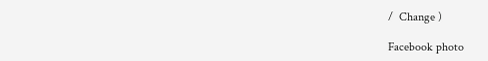/  Change )

Facebook photo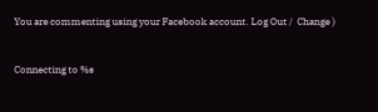You are commenting using your Facebook account. Log Out /  Change )


Connecting to %s